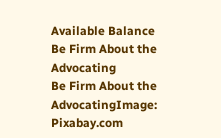Available Balance
Be Firm About the Advocating
Be Firm About the AdvocatingImage: Pixabay.com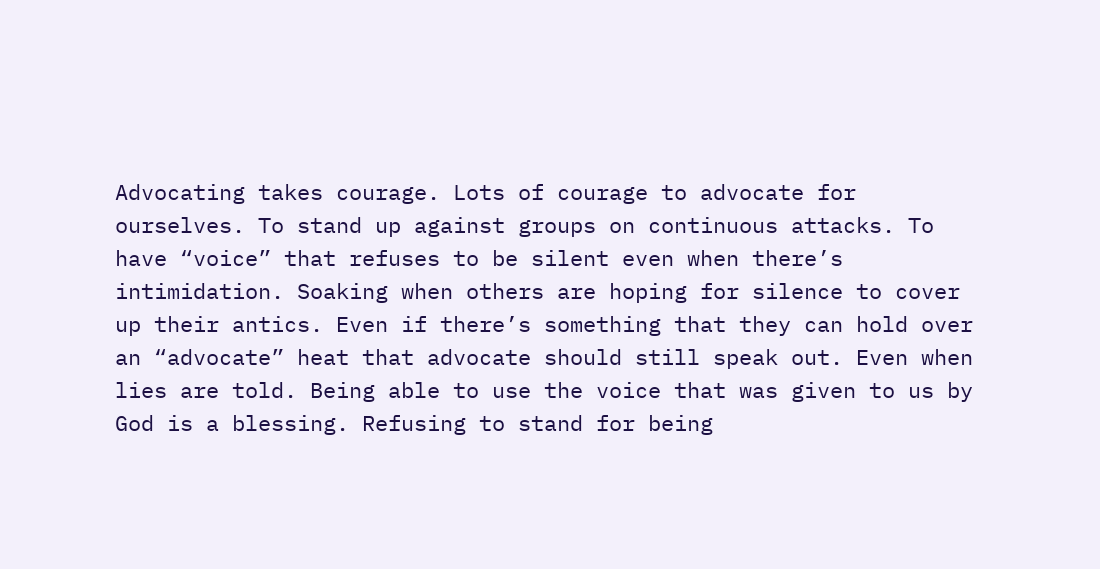Advocating takes courage. Lots of courage to advocate for ourselves. To stand up against groups on continuous attacks. To have “voice” that refuses to be silent even when there’s intimidation. Soaking when others are hoping for silence to cover up their antics. Even if there’s something that they can hold over an “advocate” heat that advocate should still speak out. Even when lies are told. Being able to use the voice that was given to us by God is a blessing. Refusing to stand for being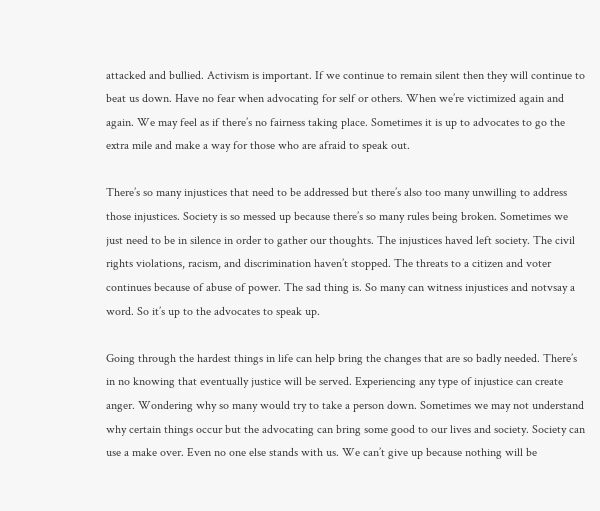attacked and bullied. Activism is important. If we continue to remain silent then they will continue to beat us down. Have no fear when advocating for self or others. When we’re victimized again and again. We may feel as if there’s no fairness taking place. Sometimes it is up to advocates to go the extra mile and make a way for those who are afraid to speak out.

There’s so many injustices that need to be addressed but there’s also too many unwilling to address those injustices. Society is so messed up because there’s so many rules being broken. Sometimes we just need to be in silence in order to gather our thoughts. The injustices haved left society. The civil rights violations, racism, and discrimination haven’t stopped. The threats to a citizen and voter continues because of abuse of power. The sad thing is. So many can witness injustices and notvsay a word. So it’s up to the advocates to speak up.

Going through the hardest things in life can help bring the changes that are so badly needed. There’s in no knowing that eventually justice will be served. Experiencing any type of injustice can create anger. Wondering why so many would try to take a person down. Sometimes we may not understand why certain things occur but the advocating can bring some good to our lives and society. Society can use a make over. Even no one else stands with us. We can’t give up because nothing will be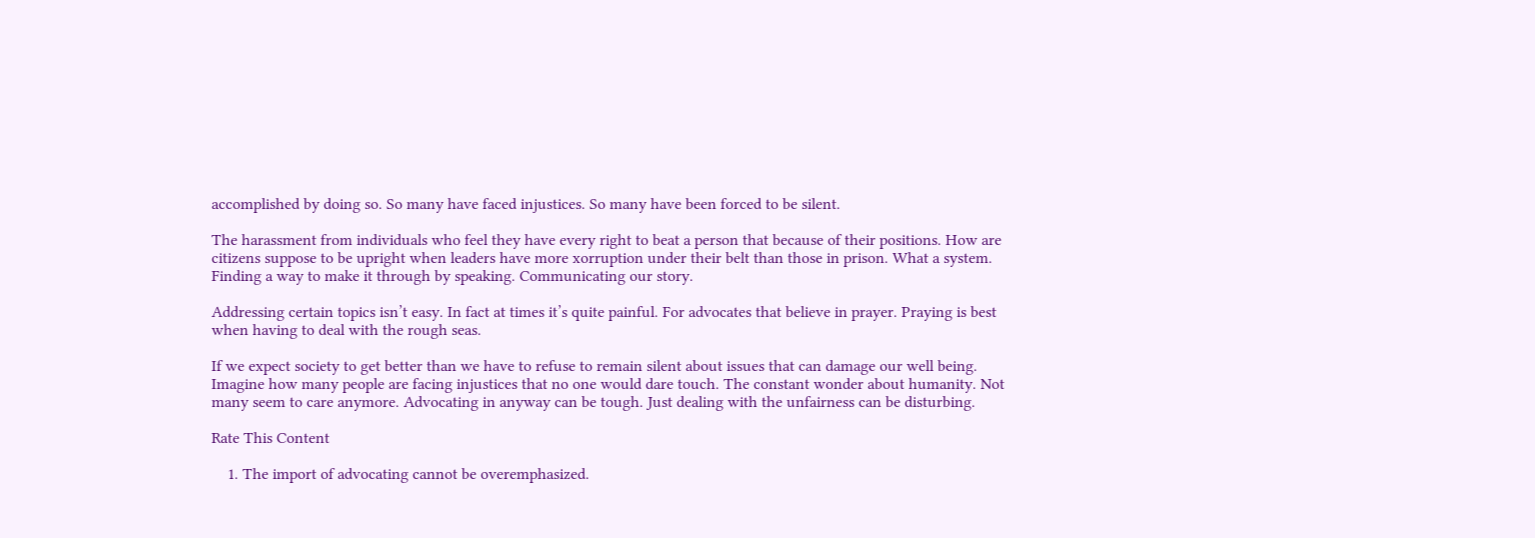accomplished by doing so. So many have faced injustices. So many have been forced to be silent.

The harassment from individuals who feel they have every right to beat a person that because of their positions. How are citizens suppose to be upright when leaders have more xorruption under their belt than those in prison. What a system. Finding a way to make it through by speaking. Communicating our story.

Addressing certain topics isn’t easy. In fact at times it’s quite painful. For advocates that believe in prayer. Praying is best when having to deal with the rough seas.

If we expect society to get better than we have to refuse to remain silent about issues that can damage our well being. Imagine how many people are facing injustices that no one would dare touch. The constant wonder about humanity. Not many seem to care anymore. Advocating in anyway can be tough. Just dealing with the unfairness can be disturbing.

Rate This Content

    1. The import of advocating cannot be overemphasized.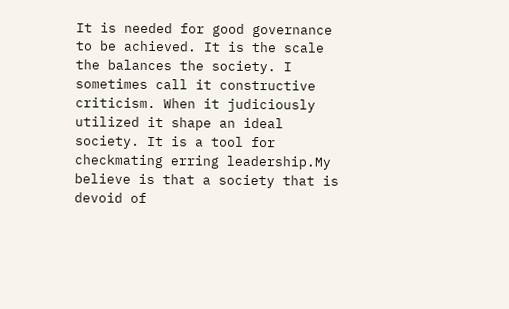It is needed for good governance to be achieved. It is the scale the balances the society. I sometimes call it constructive criticism. When it judiciously utilized it shape an ideal society. It is a tool for checkmating erring leadership.My believe is that a society that is devoid of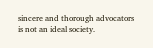sincere and thorough advocators is not an ideal society.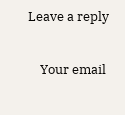Leave a reply

    Your email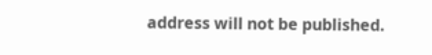address will not be published.